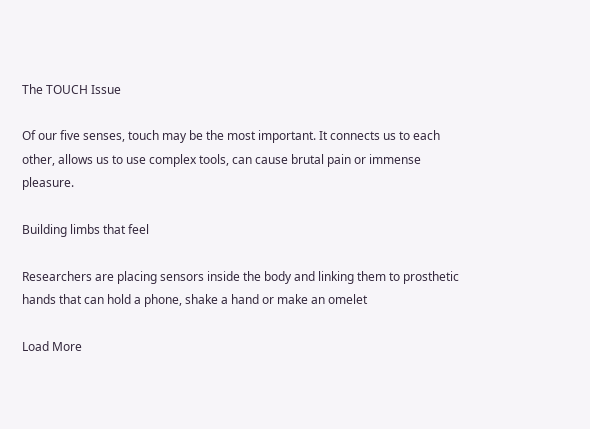The TOUCH Issue

Of our five senses, touch may be the most important. It connects us to each other, allows us to use complex tools, can cause brutal pain or immense pleasure.

Building limbs that feel

Researchers are placing sensors inside the body and linking them to prosthetic hands that can hold a phone, shake a hand or make an omelet

Load More